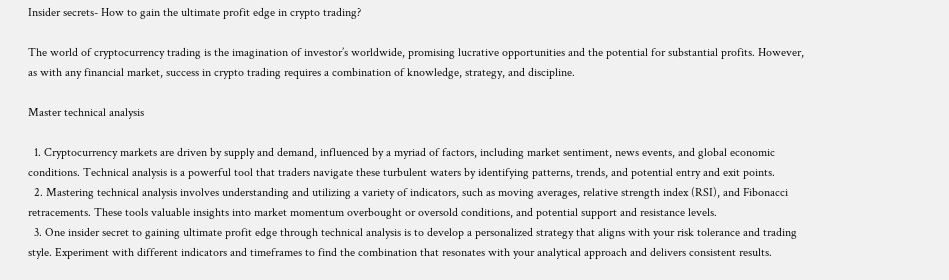Insider secrets- How to gain the ultimate profit edge in crypto trading?

The world of cryptocurrency trading is the imagination of investor’s worldwide, promising lucrative opportunities and the potential for substantial profits. However, as with any financial market, success in crypto trading requires a combination of knowledge, strategy, and discipline.

Master technical analysis

  1. Cryptocurrency markets are driven by supply and demand, influenced by a myriad of factors, including market sentiment, news events, and global economic conditions. Technical analysis is a powerful tool that traders navigate these turbulent waters by identifying patterns, trends, and potential entry and exit points.
  2. Mastering technical analysis involves understanding and utilizing a variety of indicators, such as moving averages, relative strength index (RSI), and Fibonacci retracements. These tools valuable insights into market momentum overbought or oversold conditions, and potential support and resistance levels.
  3. One insider secret to gaining ultimate profit edge through technical analysis is to develop a personalized strategy that aligns with your risk tolerance and trading style. Experiment with different indicators and timeframes to find the combination that resonates with your analytical approach and delivers consistent results.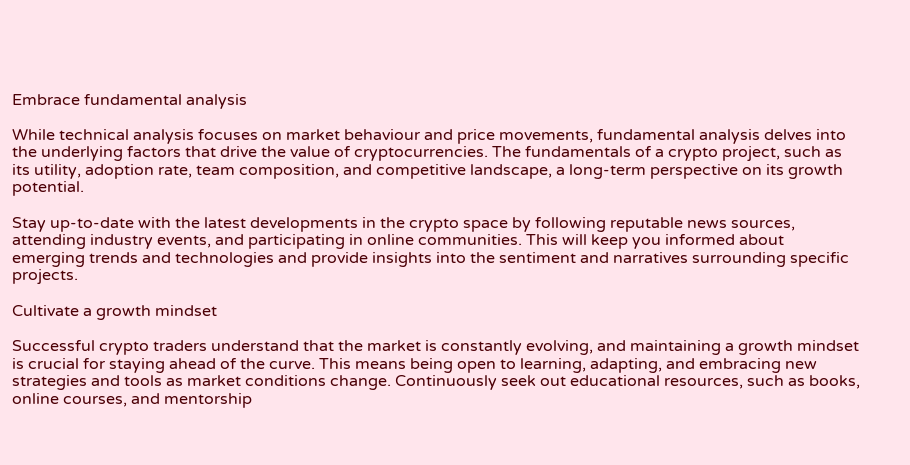Embrace fundamental analysis

While technical analysis focuses on market behaviour and price movements, fundamental analysis delves into the underlying factors that drive the value of cryptocurrencies. The fundamentals of a crypto project, such as its utility, adoption rate, team composition, and competitive landscape, a long-term perspective on its growth potential.

Stay up-to-date with the latest developments in the crypto space by following reputable news sources, attending industry events, and participating in online communities. This will keep you informed about emerging trends and technologies and provide insights into the sentiment and narratives surrounding specific projects.

Cultivate a growth mindset

Successful crypto traders understand that the market is constantly evolving, and maintaining a growth mindset is crucial for staying ahead of the curve. This means being open to learning, adapting, and embracing new strategies and tools as market conditions change. Continuously seek out educational resources, such as books, online courses, and mentorship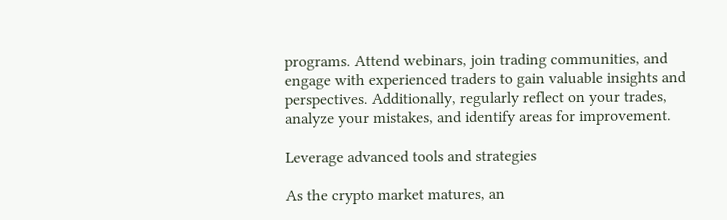programs. Attend webinars, join trading communities, and engage with experienced traders to gain valuable insights and perspectives. Additionally, regularly reflect on your trades, analyze your mistakes, and identify areas for improvement.

Leverage advanced tools and strategies

As the crypto market matures, an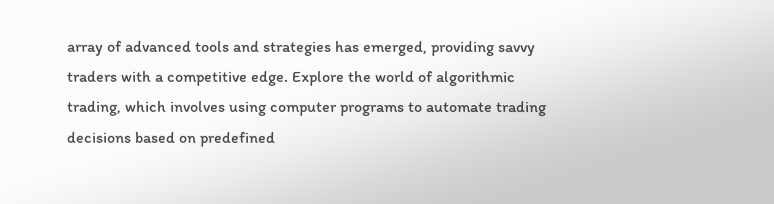array of advanced tools and strategies has emerged, providing savvy traders with a competitive edge. Explore the world of algorithmic trading, which involves using computer programs to automate trading decisions based on predefined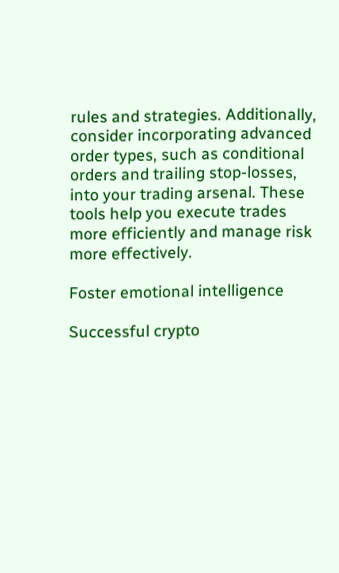rules and strategies. Additionally, consider incorporating advanced order types, such as conditional orders and trailing stop-losses, into your trading arsenal. These tools help you execute trades more efficiently and manage risk more effectively.

Foster emotional intelligence

Successful crypto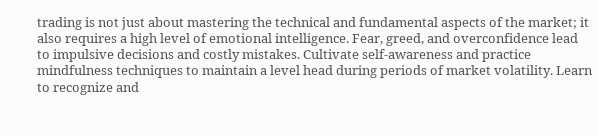trading is not just about mastering the technical and fundamental aspects of the market; it also requires a high level of emotional intelligence. Fear, greed, and overconfidence lead to impulsive decisions and costly mistakes. Cultivate self-awareness and practice mindfulness techniques to maintain a level head during periods of market volatility. Learn to recognize and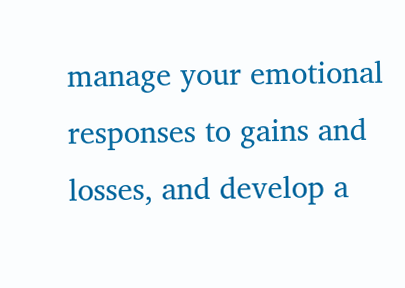manage your emotional responses to gains and losses, and develop a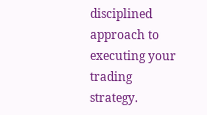disciplined approach to executing your trading strategy.